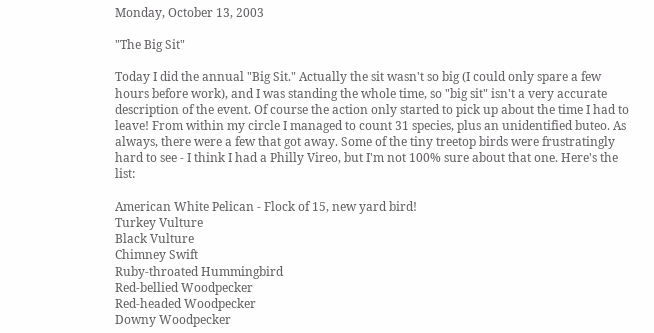Monday, October 13, 2003

"The Big Sit"

Today I did the annual "Big Sit." Actually the sit wasn't so big (I could only spare a few hours before work), and I was standing the whole time, so "big sit" isn't a very accurate description of the event. Of course the action only started to pick up about the time I had to leave! From within my circle I managed to count 31 species, plus an unidentified buteo. As always, there were a few that got away. Some of the tiny treetop birds were frustratingly hard to see - I think I had a Philly Vireo, but I'm not 100% sure about that one. Here's the list:

American White Pelican - Flock of 15, new yard bird!
Turkey Vulture
Black Vulture
Chimney Swift
Ruby-throated Hummingbird
Red-bellied Woodpecker
Red-headed Woodpecker
Downy Woodpecker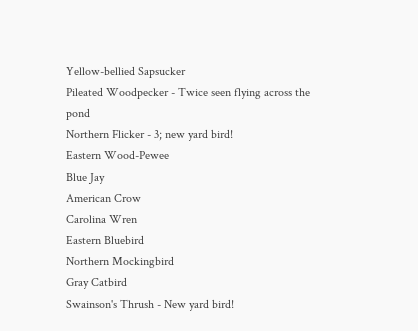Yellow-bellied Sapsucker
Pileated Woodpecker - Twice seen flying across the pond
Northern Flicker - 3; new yard bird!
Eastern Wood-Pewee
Blue Jay
American Crow
Carolina Wren
Eastern Bluebird
Northern Mockingbird
Gray Catbird
Swainson's Thrush - New yard bird!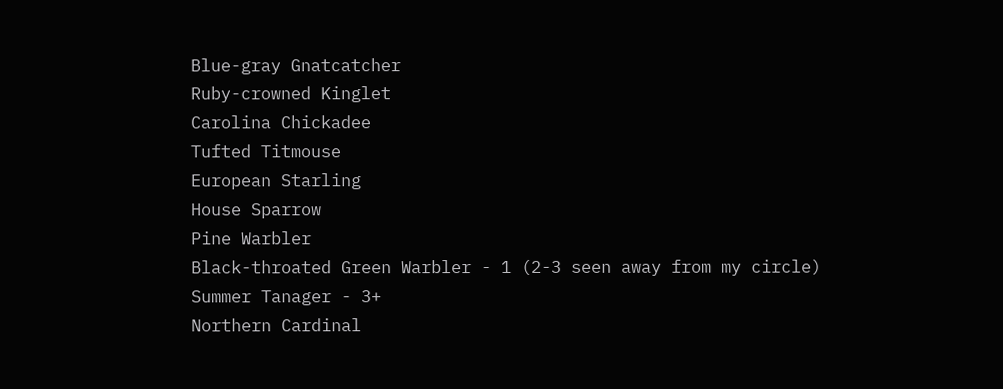Blue-gray Gnatcatcher
Ruby-crowned Kinglet
Carolina Chickadee
Tufted Titmouse
European Starling
House Sparrow
Pine Warbler
Black-throated Green Warbler - 1 (2-3 seen away from my circle)
Summer Tanager - 3+
Northern Cardinal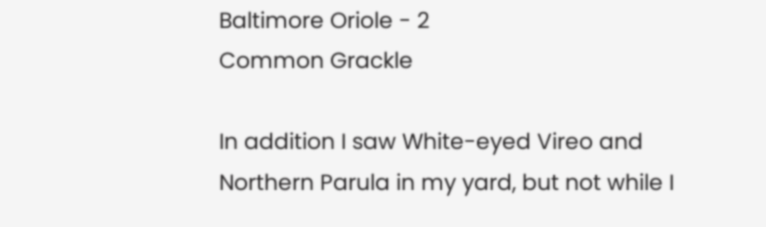Baltimore Oriole - 2
Common Grackle

In addition I saw White-eyed Vireo and Northern Parula in my yard, but not while I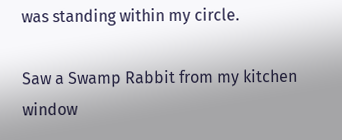was standing within my circle.

Saw a Swamp Rabbit from my kitchen window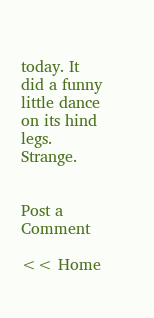today. It did a funny little dance on its hind legs. Strange.


Post a Comment

<< Home